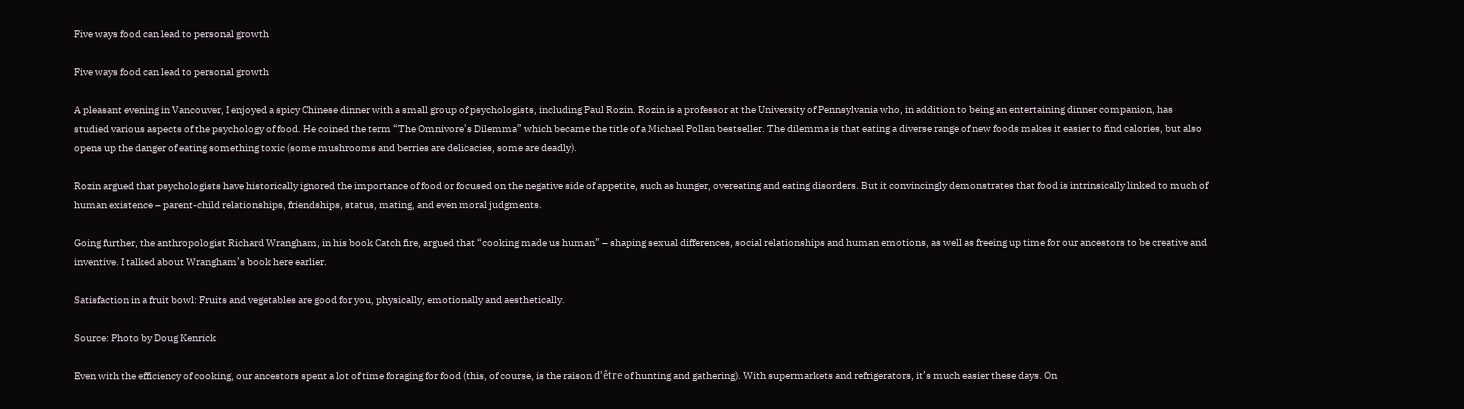Five ways food can lead to personal growth

Five ways food can lead to personal growth

A pleasant evening in Vancouver, I enjoyed a spicy Chinese dinner with a small group of psychologists, including Paul Rozin. Rozin is a professor at the University of Pennsylvania who, in addition to being an entertaining dinner companion, has studied various aspects of the psychology of food. He coined the term “The Omnivore’s Dilemma” which became the title of a Michael Pollan bestseller. The dilemma is that eating a diverse range of new foods makes it easier to find calories, but also opens up the danger of eating something toxic (some mushrooms and berries are delicacies, some are deadly).

Rozin argued that psychologists have historically ignored the importance of food or focused on the negative side of appetite, such as hunger, overeating and eating disorders. But it convincingly demonstrates that food is intrinsically linked to much of human existence – parent-child relationships, friendships, status, mating, and even moral judgments.

Going further, the anthropologist Richard Wrangham, in his book Catch fire, argued that “cooking made us human” – shaping sexual differences, social relationships and human emotions, as well as freeing up time for our ancestors to be creative and inventive. I talked about Wrangham’s book here earlier.

Satisfaction in a fruit bowl: Fruits and vegetables are good for you, physically, emotionally and aesthetically.

Source: Photo by Doug Kenrick

Even with the efficiency of cooking, our ancestors spent a lot of time foraging for food (this, of course, is the raison d’être of hunting and gathering). With supermarkets and refrigerators, it’s much easier these days. On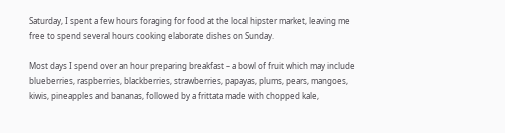Saturday, I spent a few hours foraging for food at the local hipster market, leaving me free to spend several hours cooking elaborate dishes on Sunday.

Most days I spend over an hour preparing breakfast – a bowl of fruit which may include blueberries, raspberries, blackberries, strawberries, papayas, plums, pears, mangoes, kiwis, pineapples and bananas, followed by a frittata made with chopped kale,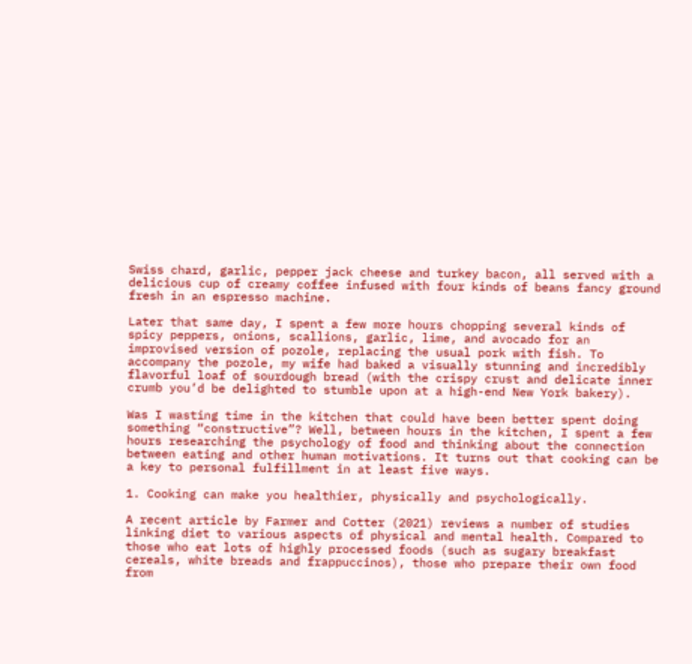Swiss chard, garlic, pepper jack cheese and turkey bacon, all served with a delicious cup of creamy coffee infused with four kinds of beans fancy ground fresh in an espresso machine.

Later that same day, I spent a few more hours chopping several kinds of spicy peppers, onions, scallions, garlic, lime, and avocado for an improvised version of pozole, replacing the usual pork with fish. To accompany the pozole, my wife had baked a visually stunning and incredibly flavorful loaf of sourdough bread (with the crispy crust and delicate inner crumb you’d be delighted to stumble upon at a high-end New York bakery).

Was I wasting time in the kitchen that could have been better spent doing something “constructive”? Well, between hours in the kitchen, I spent a few hours researching the psychology of food and thinking about the connection between eating and other human motivations. It turns out that cooking can be a key to personal fulfillment in at least five ways.

1. Cooking can make you healthier, physically and psychologically.

A recent article by Farmer and Cotter (2021) reviews a number of studies linking diet to various aspects of physical and mental health. Compared to those who eat lots of highly processed foods (such as sugary breakfast cereals, white breads and frappuccinos), those who prepare their own food from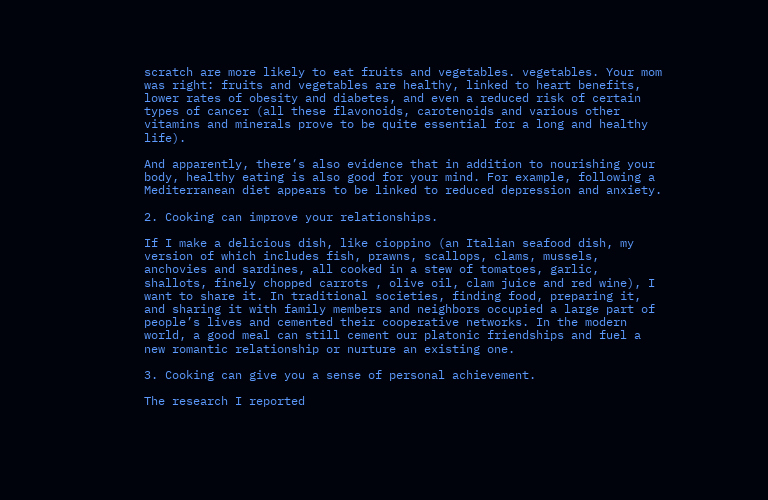scratch are more likely to eat fruits and vegetables. vegetables. Your mom was right: fruits and vegetables are healthy, linked to heart benefits, lower rates of obesity and diabetes, and even a reduced risk of certain types of cancer (all these flavonoids, carotenoids and various other vitamins and minerals prove to be quite essential for a long and healthy life).

And apparently, there’s also evidence that in addition to nourishing your body, healthy eating is also good for your mind. For example, following a Mediterranean diet appears to be linked to reduced depression and anxiety.

2. Cooking can improve your relationships.

If I make a delicious dish, like cioppino (an Italian seafood dish, my version of which includes fish, prawns, scallops, clams, mussels, anchovies and sardines, all cooked in a stew of tomatoes, garlic, shallots, finely chopped carrots , olive oil, clam juice and red wine), I want to share it. In traditional societies, finding food, preparing it, and sharing it with family members and neighbors occupied a large part of people’s lives and cemented their cooperative networks. In the modern world, a good meal can still cement our platonic friendships and fuel a new romantic relationship or nurture an existing one.

3. Cooking can give you a sense of personal achievement.

The research I reported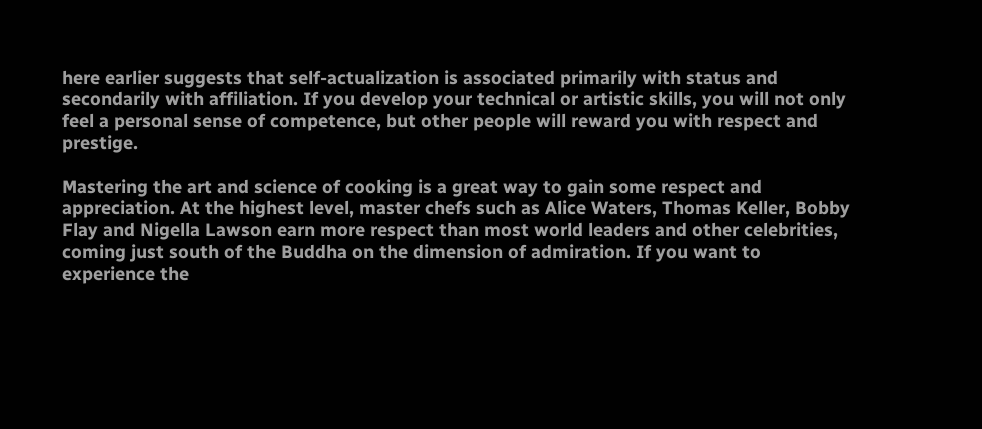here earlier suggests that self-actualization is associated primarily with status and secondarily with affiliation. If you develop your technical or artistic skills, you will not only feel a personal sense of competence, but other people will reward you with respect and prestige.

Mastering the art and science of cooking is a great way to gain some respect and appreciation. At the highest level, master chefs such as Alice Waters, Thomas Keller, Bobby Flay and Nigella Lawson earn more respect than most world leaders and other celebrities, coming just south of the Buddha on the dimension of admiration. If you want to experience the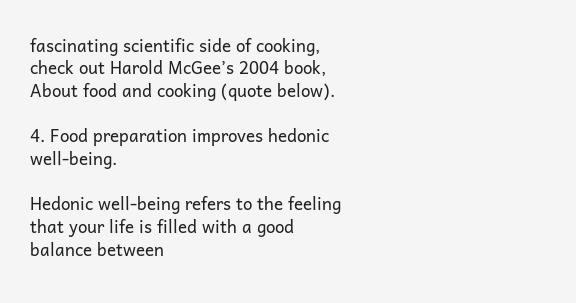fascinating scientific side of cooking, check out Harold McGee’s 2004 book, About food and cooking (quote below).

4. Food preparation improves hedonic well-being.

Hedonic well-being refers to the feeling that your life is filled with a good balance between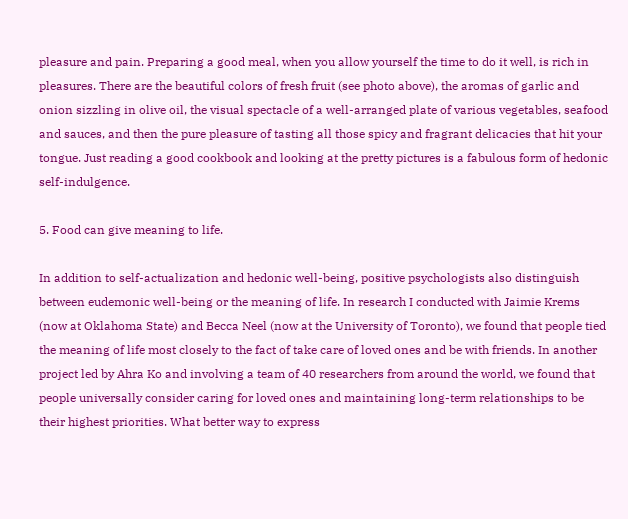pleasure and pain. Preparing a good meal, when you allow yourself the time to do it well, is rich in pleasures. There are the beautiful colors of fresh fruit (see photo above), the aromas of garlic and onion sizzling in olive oil, the visual spectacle of a well-arranged plate of various vegetables, seafood and sauces, and then the pure pleasure of tasting all those spicy and fragrant delicacies that hit your tongue. Just reading a good cookbook and looking at the pretty pictures is a fabulous form of hedonic self-indulgence.

5. Food can give meaning to life.

In addition to self-actualization and hedonic well-being, positive psychologists also distinguish between eudemonic well-being or the meaning of life. In research I conducted with Jaimie Krems (now at Oklahoma State) and Becca Neel (now at the University of Toronto), we found that people tied the meaning of life most closely to the fact of take care of loved ones and be with friends. In another project led by Ahra Ko and involving a team of 40 researchers from around the world, we found that people universally consider caring for loved ones and maintaining long-term relationships to be their highest priorities. What better way to express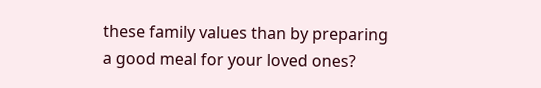these family values than by preparing a good meal for your loved ones?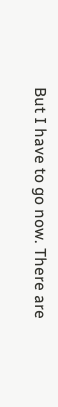But I have to go now. There are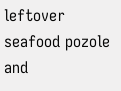leftover seafood pozole and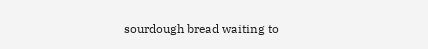sourdough bread waiting to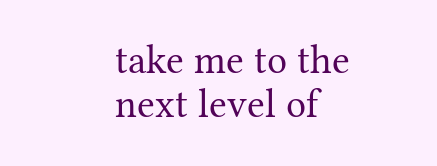take me to the next level of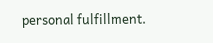personal fulfillment.